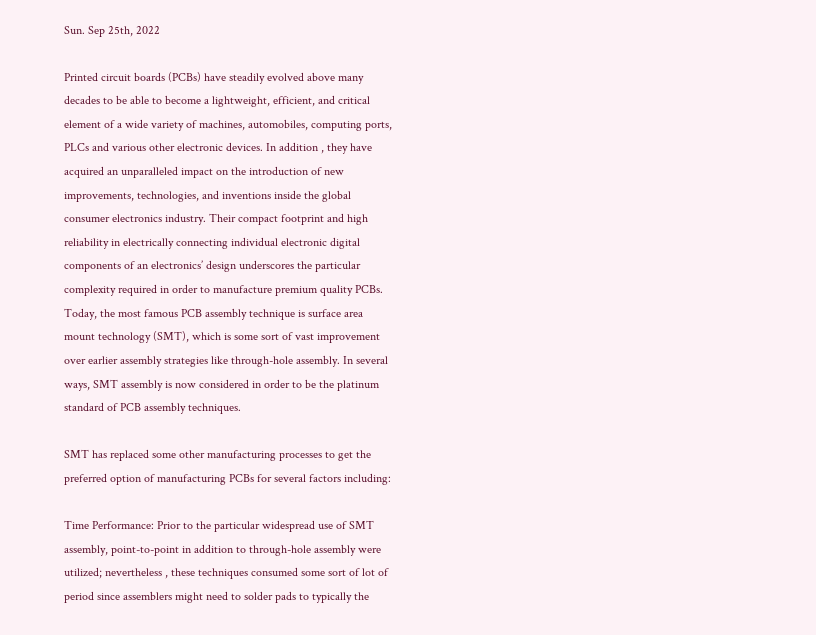Sun. Sep 25th, 2022

Printed circuit boards (PCBs) have steadily evolved above many decades to be able to become a lightweight, efficient, and critical element of a wide variety of machines, automobiles, computing ports, PLCs and various other electronic devices. In addition , they have acquired an unparalleled impact on the introduction of new improvements, technologies, and inventions inside the global consumer electronics industry. Their compact footprint and high reliability in electrically connecting individual electronic digital components of an electronics’ design underscores the particular complexity required in order to manufacture premium quality PCBs. Today, the most famous PCB assembly technique is surface area mount technology (SMT), which is some sort of vast improvement over earlier assembly strategies like through-hole assembly. In several ways, SMT assembly is now considered in order to be the platinum standard of PCB assembly techniques.

SMT has replaced some other manufacturing processes to get the preferred option of manufacturing PCBs for several factors including:

Time Performance: Prior to the particular widespread use of SMT assembly, point-to-point in addition to through-hole assembly were utilized; nevertheless , these techniques consumed some sort of lot of period since assemblers might need to solder pads to typically the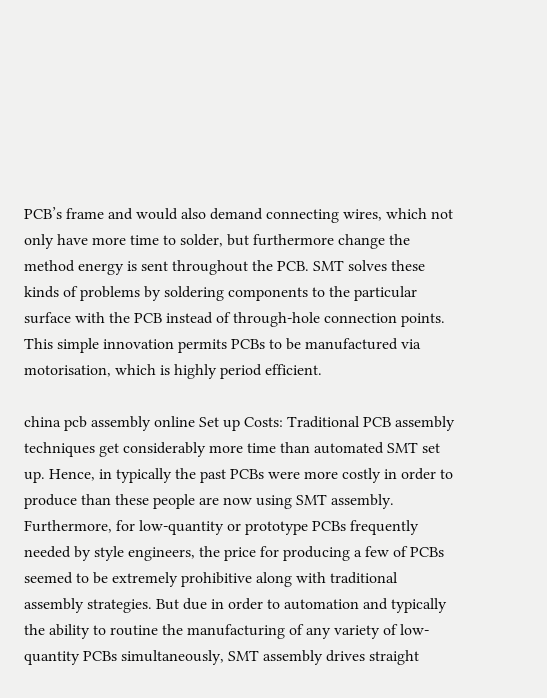PCB’s frame and would also demand connecting wires, which not only have more time to solder, but furthermore change the method energy is sent throughout the PCB. SMT solves these kinds of problems by soldering components to the particular surface with the PCB instead of through-hole connection points. This simple innovation permits PCBs to be manufactured via motorisation, which is highly period efficient.

china pcb assembly online Set up Costs: Traditional PCB assembly techniques get considerably more time than automated SMT set up. Hence, in typically the past PCBs were more costly in order to produce than these people are now using SMT assembly. Furthermore, for low-quantity or prototype PCBs frequently needed by style engineers, the price for producing a few of PCBs seemed to be extremely prohibitive along with traditional assembly strategies. But due in order to automation and typically the ability to routine the manufacturing of any variety of low-quantity PCBs simultaneously, SMT assembly drives straight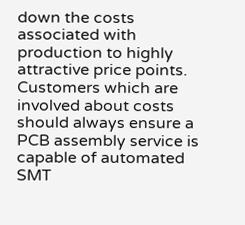down the costs associated with production to highly attractive price points. Customers which are involved about costs should always ensure a PCB assembly service is capable of automated SMT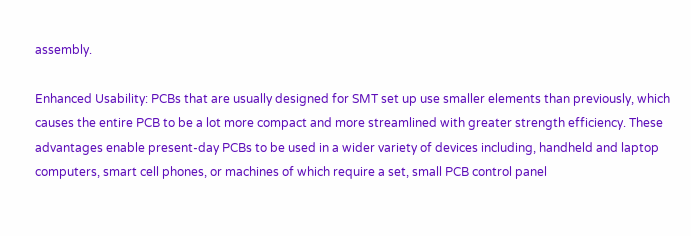assembly.

Enhanced Usability: PCBs that are usually designed for SMT set up use smaller elements than previously, which causes the entire PCB to be a lot more compact and more streamlined with greater strength efficiency. These advantages enable present-day PCBs to be used in a wider variety of devices including, handheld and laptop computers, smart cell phones, or machines of which require a set, small PCB control panel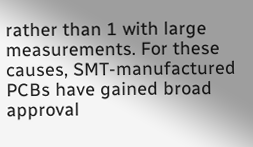rather than 1 with large measurements. For these causes, SMT-manufactured PCBs have gained broad approval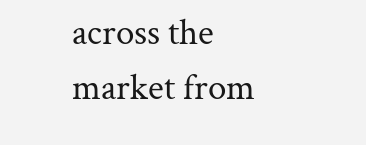across the market from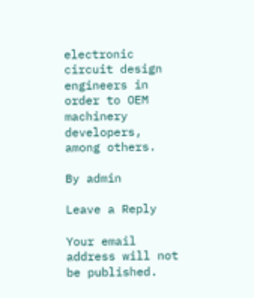electronic circuit design engineers in order to OEM machinery developers, among others.

By admin

Leave a Reply

Your email address will not be published.